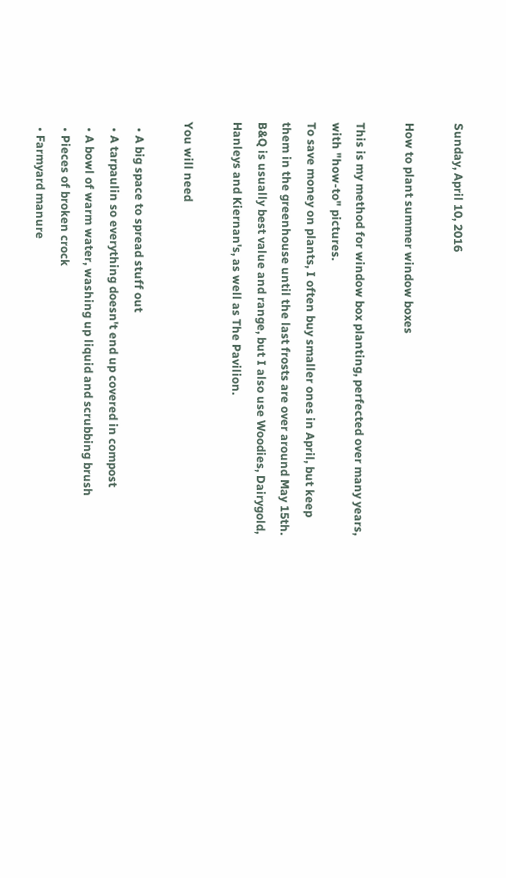Sunday, April 10, 2016

How to plant summer window boxes

This is my method for window box planting, perfected over many years, with "how-to" pictures.
To save money on plants, I often buy smaller ones in April, but keep them in the greenhouse until the last frosts are over around May 15th. B&Q is usually best value and range, but I also use Woodies, Dairygold, Hanleys and Kiernan's, as well as The Pavilion.

You will need

  • A big space to spread stuff out
  • A tarpaulin so everything doesn't end up covered in compost
  • A bowl of warm water, washing up liquid and scrubbing brush
  • Pieces of broken crock
  • Farmyard manure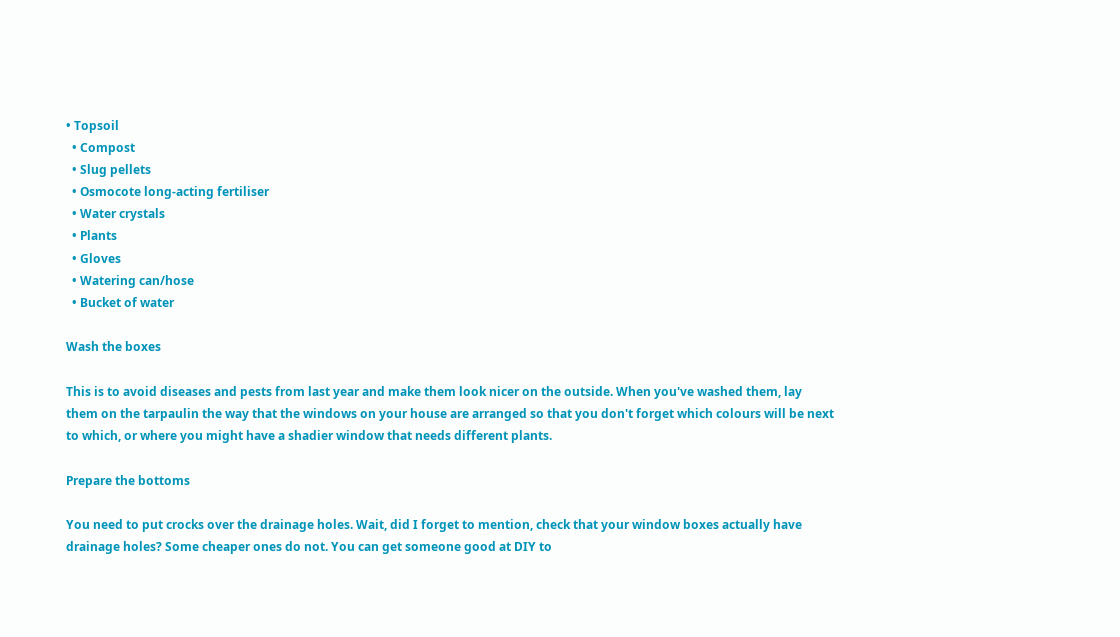• Topsoil
  • Compost
  • Slug pellets
  • Osmocote long-acting fertiliser
  • Water crystals
  • Plants
  • Gloves
  • Watering can/hose
  • Bucket of water

Wash the boxes

This is to avoid diseases and pests from last year and make them look nicer on the outside. When you've washed them, lay them on the tarpaulin the way that the windows on your house are arranged so that you don't forget which colours will be next to which, or where you might have a shadier window that needs different plants.

Prepare the bottoms

You need to put crocks over the drainage holes. Wait, did I forget to mention, check that your window boxes actually have drainage holes? Some cheaper ones do not. You can get someone good at DIY to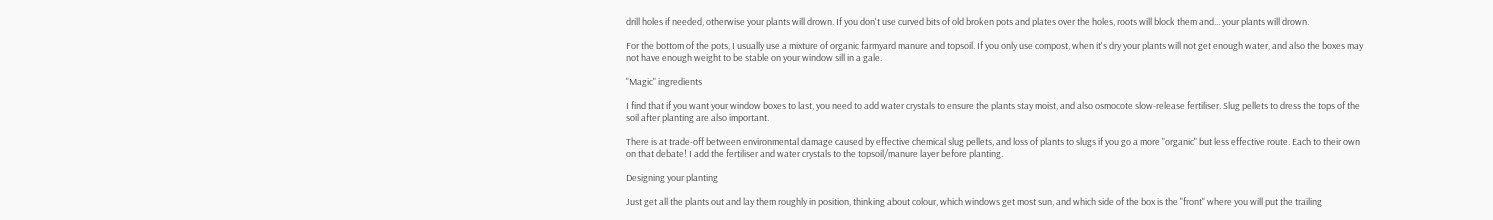drill holes if needed, otherwise your plants will drown. If you don't use curved bits of old broken pots and plates over the holes, roots will block them and... your plants will drown.

For the bottom of the pots, I usually use a mixture of organic farmyard manure and topsoil. If you only use compost, when it's dry your plants will not get enough water, and also the boxes may not have enough weight to be stable on your window sill in a gale.

"Magic" ingredients

I find that if you want your window boxes to last, you need to add water crystals to ensure the plants stay moist, and also osmocote slow-release fertiliser. Slug pellets to dress the tops of the soil after planting are also important.

There is at trade-off between environmental damage caused by effective chemical slug pellets, and loss of plants to slugs if you go a more "organic" but less effective route. Each to their own on that debate! I add the fertiliser and water crystals to the topsoil/manure layer before planting.

Designing your planting

Just get all the plants out and lay them roughly in position, thinking about colour, which windows get most sun, and which side of the box is the "front" where you will put the trailing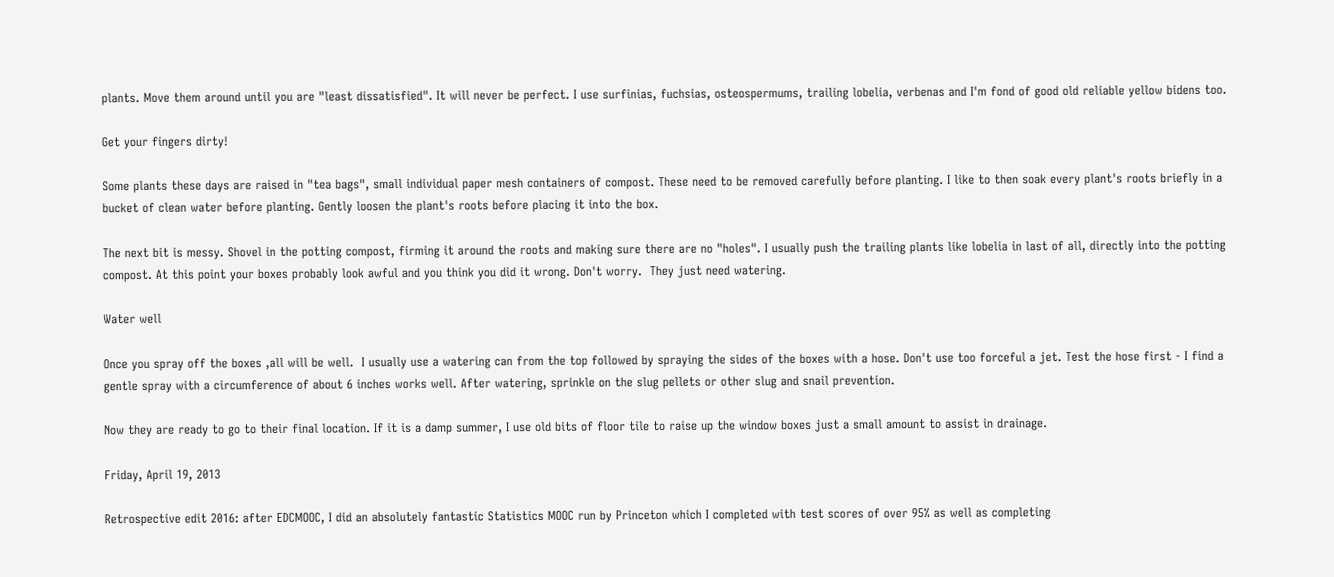plants. Move them around until you are "least dissatisfied". It will never be perfect. I use surfinias, fuchsias, osteospermums, trailing lobelia, verbenas and I'm fond of good old reliable yellow bidens too.

Get your fingers dirty!

Some plants these days are raised in "tea bags", small individual paper mesh containers of compost. These need to be removed carefully before planting. I like to then soak every plant's roots briefly in a bucket of clean water before planting. Gently loosen the plant's roots before placing it into the box.

The next bit is messy. Shovel in the potting compost, firming it around the roots and making sure there are no "holes". I usually push the trailing plants like lobelia in last of all, directly into the potting compost. At this point your boxes probably look awful and you think you did it wrong. Don't worry.  They just need watering.

Water well

Once you spray off the boxes ,all will be well.  I usually use a watering can from the top followed by spraying the sides of the boxes with a hose. Don't use too forceful a jet. Test the hose first - I find a gentle spray with a circumference of about 6 inches works well. After watering, sprinkle on the slug pellets or other slug and snail prevention.

Now they are ready to go to their final location. If it is a damp summer, I use old bits of floor tile to raise up the window boxes just a small amount to assist in drainage.

Friday, April 19, 2013

Retrospective edit 2016: after EDCMOOC, I did an absolutely fantastic Statistics MOOC run by Princeton which I completed with test scores of over 95% as well as completing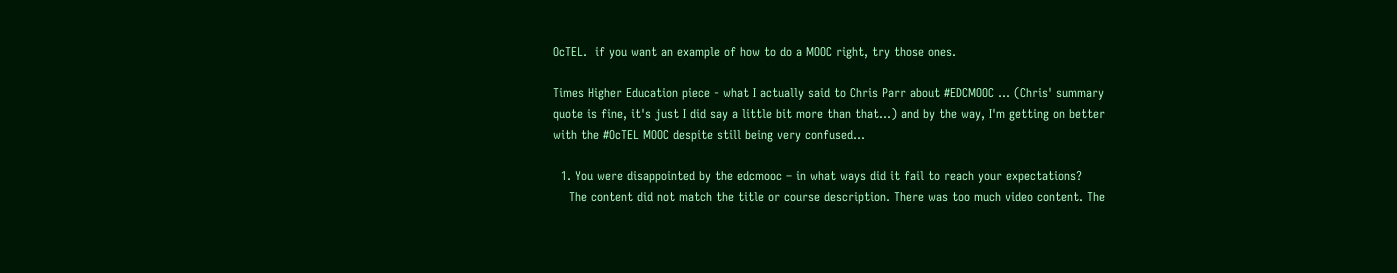OcTEL.  if you want an example of how to do a MOOC right, try those ones.

Times Higher Education piece - what I actually said to Chris Parr about #EDCMOOC ... (Chris' summary quote is fine, it's just I did say a little bit more than that...) and by the way, I'm getting on better with the #OcTEL MOOC despite still being very confused...

  1. You were disappointed by the edcmooc – in what ways did it fail to reach your expectations?
    The content did not match the title or course description. There was too much video content. The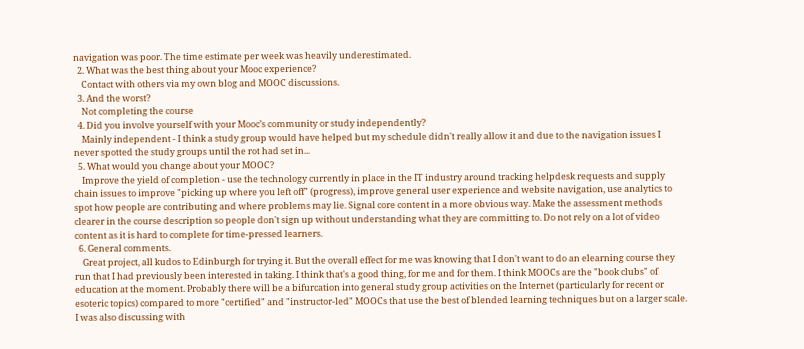navigation was poor. The time estimate per week was heavily underestimated.
  2. What was the best thing about your Mooc experience?
    Contact with others via my own blog and MOOC discussions.
  3. And the worst?
    Not completing the course
  4. Did you involve yourself with your Mooc’s community or study independently?
    Mainly independent - I think a study group would have helped but my schedule didn't really allow it and due to the navigation issues I never spotted the study groups until the rot had set in...
  5. What would you change about your MOOC?
    Improve the yield of completion - use the technology currently in place in the IT industry around tracking helpdesk requests and supply chain issues to improve "picking up where you left off" (progress), improve general user experience and website navigation, use analytics to spot how people are contributing and where problems may lie. Signal core content in a more obvious way. Make the assessment methods clearer in the course description so people don't sign up without understanding what they are committing to. Do not rely on a lot of video content as it is hard to complete for time-pressed learners.
  6. General comments.
    Great project, all kudos to Edinburgh for trying it. But the overall effect for me was knowing that I don't want to do an elearning course they run that I had previously been interested in taking. I think that's a good thing, for me and for them. I think MOOCs are the "book clubs" of education at the moment. Probably there will be a bifurcation into general study group activities on the Internet (particularly for recent or esoteric topics) compared to more "certified" and "instructor-led" MOOCs that use the best of blended learning techniques but on a larger scale.
I was also discussing with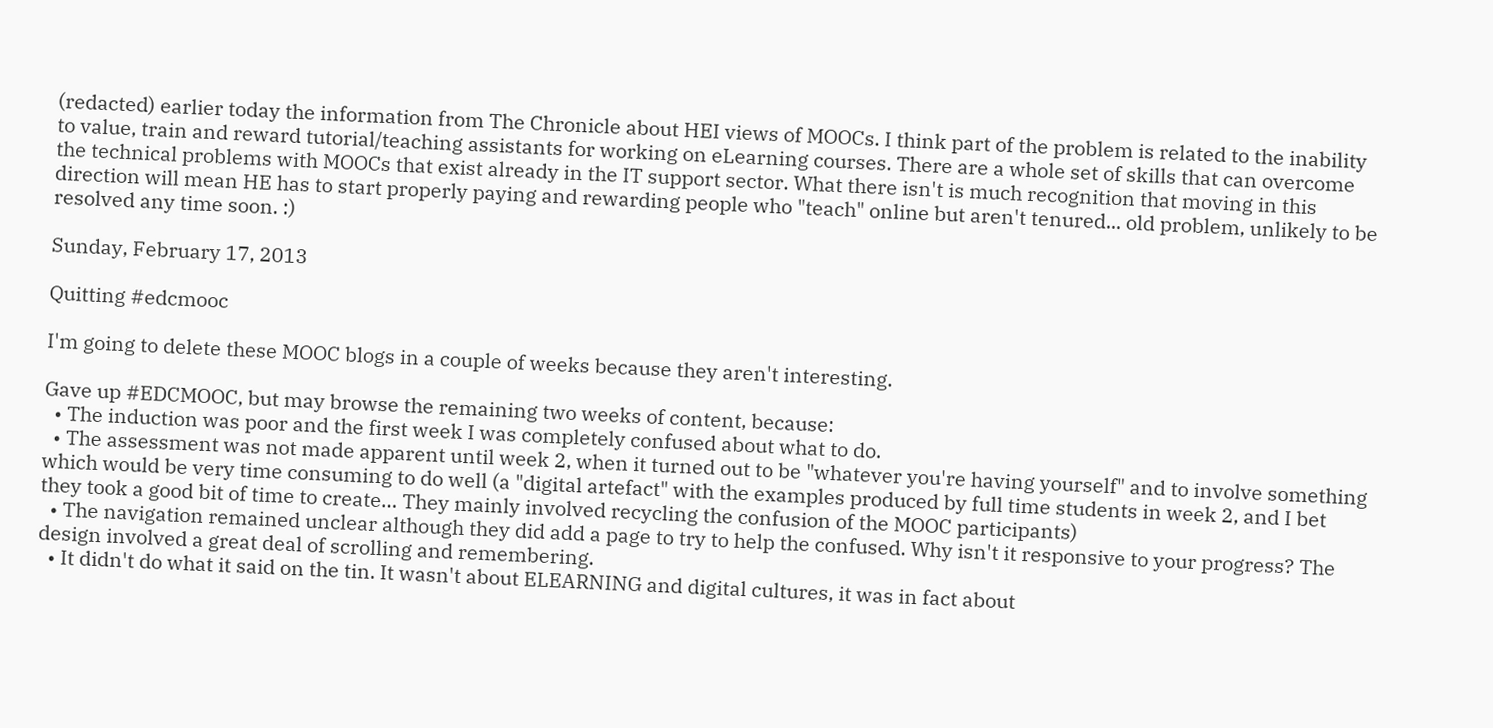(redacted) earlier today the information from The Chronicle about HEI views of MOOCs. I think part of the problem is related to the inability to value, train and reward tutorial/teaching assistants for working on eLearning courses. There are a whole set of skills that can overcome the technical problems with MOOCs that exist already in the IT support sector. What there isn't is much recognition that moving in this direction will mean HE has to start properly paying and rewarding people who "teach" online but aren't tenured... old problem, unlikely to be resolved any time soon. :)

Sunday, February 17, 2013

Quitting #edcmooc

I'm going to delete these MOOC blogs in a couple of weeks because they aren't interesting.

Gave up #EDCMOOC, but may browse the remaining two weeks of content, because:
  • The induction was poor and the first week I was completely confused about what to do.
  • The assessment was not made apparent until week 2, when it turned out to be "whatever you're having yourself" and to involve something which would be very time consuming to do well (a "digital artefact" with the examples produced by full time students in week 2, and I bet they took a good bit of time to create… They mainly involved recycling the confusion of the MOOC participants)
  • The navigation remained unclear although they did add a page to try to help the confused. Why isn't it responsive to your progress? The design involved a great deal of scrolling and remembering.
  • It didn't do what it said on the tin. It wasn't about ELEARNING and digital cultures, it was in fact about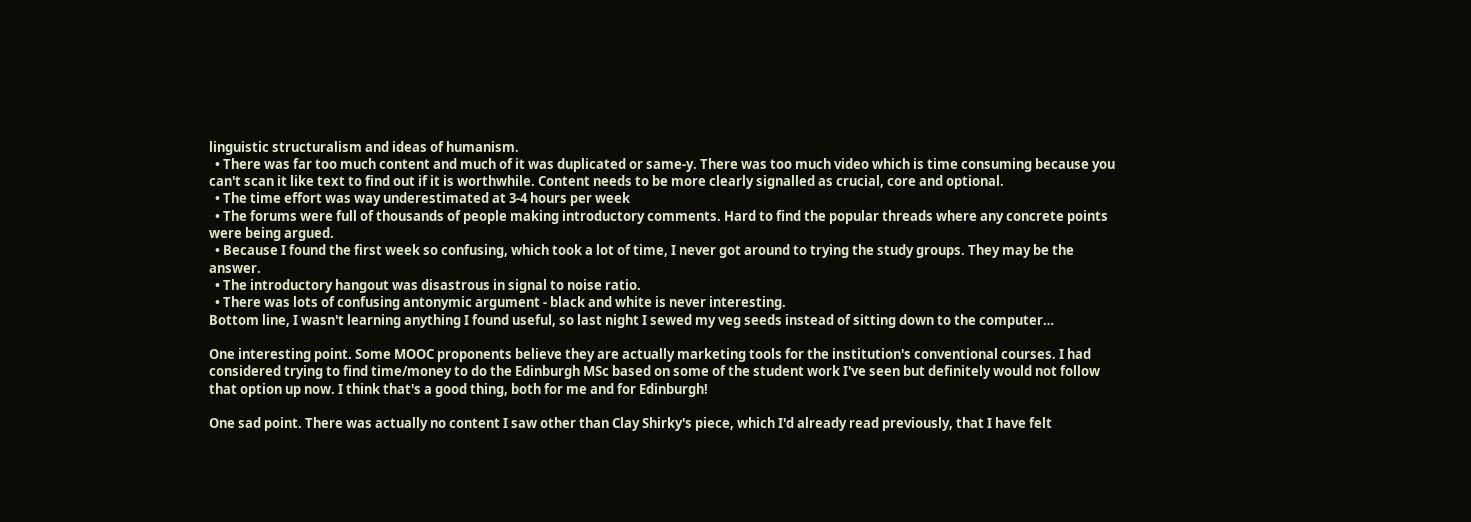linguistic structuralism and ideas of humanism.
  • There was far too much content and much of it was duplicated or same-y. There was too much video which is time consuming because you can't scan it like text to find out if it is worthwhile. Content needs to be more clearly signalled as crucial, core and optional.
  • The time effort was way underestimated at 3-4 hours per week
  • The forums were full of thousands of people making introductory comments. Hard to find the popular threads where any concrete points were being argued.
  • Because I found the first week so confusing, which took a lot of time, I never got around to trying the study groups. They may be the answer.
  • The introductory hangout was disastrous in signal to noise ratio.
  • There was lots of confusing antonymic argument - black and white is never interesting.
Bottom line, I wasn't learning anything I found useful, so last night I sewed my veg seeds instead of sitting down to the computer…

One interesting point. Some MOOC proponents believe they are actually marketing tools for the institution's conventional courses. I had considered trying to find time/money to do the Edinburgh MSc based on some of the student work I've seen but definitely would not follow that option up now. I think that's a good thing, both for me and for Edinburgh!

One sad point. There was actually no content I saw other than Clay Shirky's piece, which I'd already read previously, that I have felt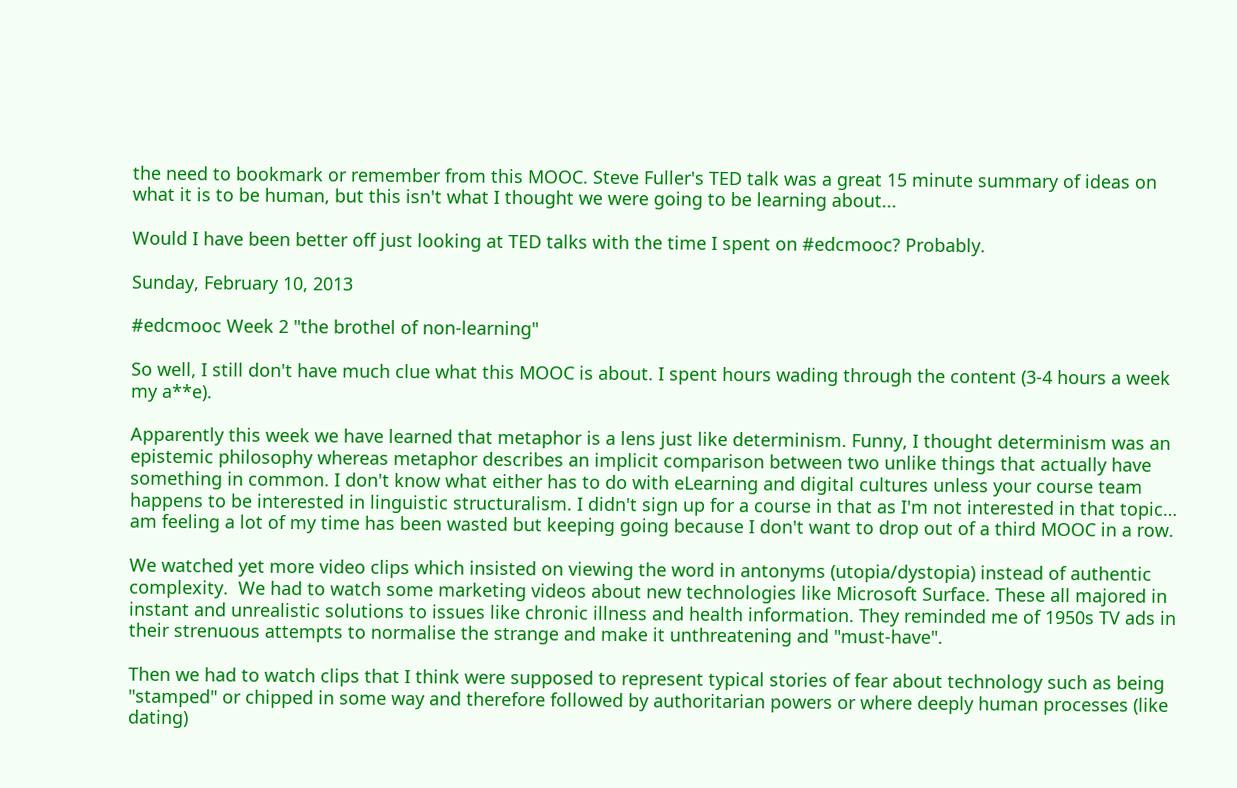the need to bookmark or remember from this MOOC. Steve Fuller's TED talk was a great 15 minute summary of ideas on what it is to be human, but this isn't what I thought we were going to be learning about...

Would I have been better off just looking at TED talks with the time I spent on #edcmooc? Probably.

Sunday, February 10, 2013

#edcmooc Week 2 "the brothel of non-learning"

So well, I still don't have much clue what this MOOC is about. I spent hours wading through the content (3-4 hours a week my a**e).

Apparently this week we have learned that metaphor is a lens just like determinism. Funny, I thought determinism was an epistemic philosophy whereas metaphor describes an implicit comparison between two unlike things that actually have something in common. I don't know what either has to do with eLearning and digital cultures unless your course team happens to be interested in linguistic structuralism. I didn't sign up for a course in that as I'm not interested in that topic… am feeling a lot of my time has been wasted but keeping going because I don't want to drop out of a third MOOC in a row.

We watched yet more video clips which insisted on viewing the word in antonyms (utopia/dystopia) instead of authentic complexity.  We had to watch some marketing videos about new technologies like Microsoft Surface. These all majored in instant and unrealistic solutions to issues like chronic illness and health information. They reminded me of 1950s TV ads in their strenuous attempts to normalise the strange and make it unthreatening and "must-have".

Then we had to watch clips that I think were supposed to represent typical stories of fear about technology such as being "stamped" or chipped in some way and therefore followed by authoritarian powers or where deeply human processes (like dating)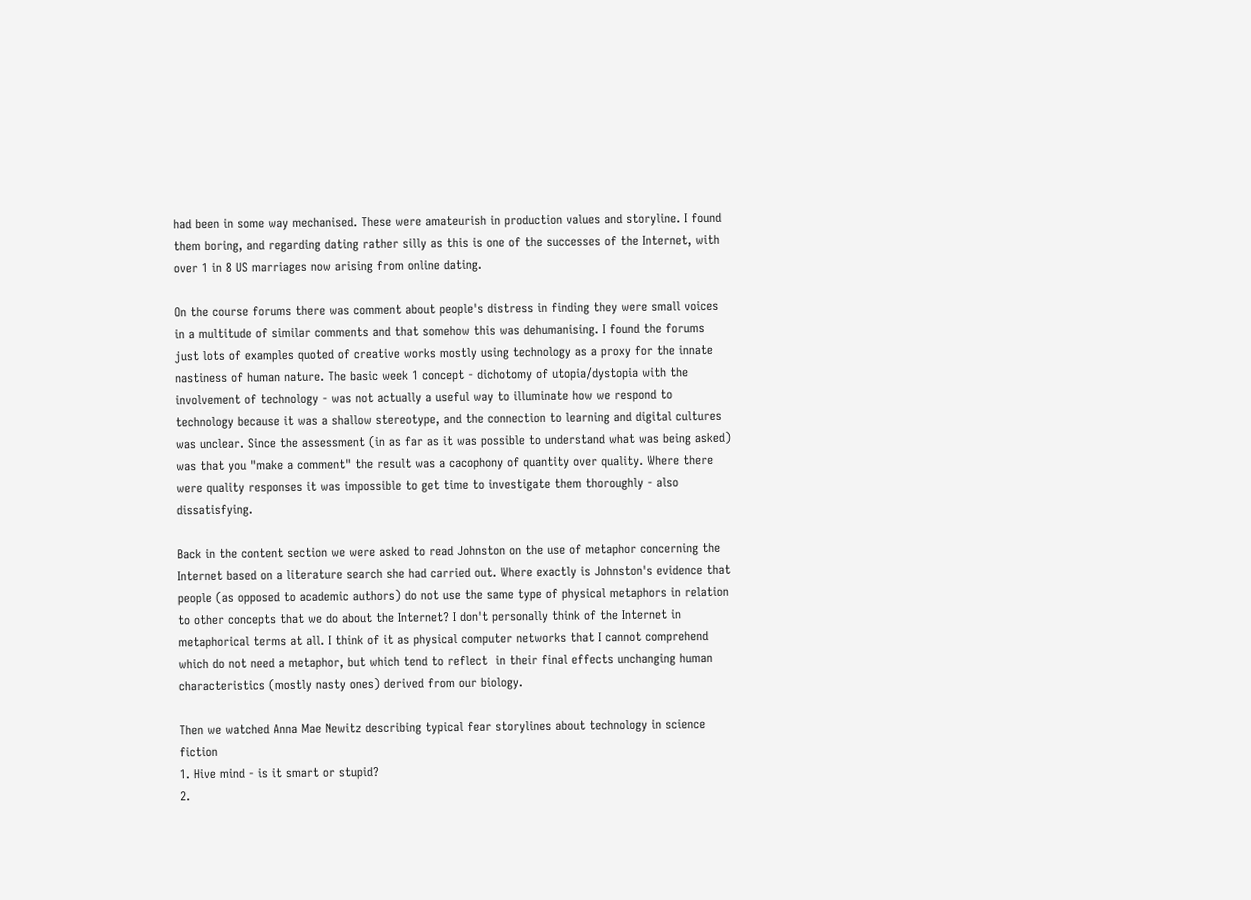had been in some way mechanised. These were amateurish in production values and storyline. I found them boring, and regarding dating rather silly as this is one of the successes of the Internet, with over 1 in 8 US marriages now arising from online dating.

On the course forums there was comment about people's distress in finding they were small voices in a multitude of similar comments and that somehow this was dehumanising. I found the forums just lots of examples quoted of creative works mostly using technology as a proxy for the innate nastiness of human nature. The basic week 1 concept - dichotomy of utopia/dystopia with the involvement of technology - was not actually a useful way to illuminate how we respond to technology because it was a shallow stereotype, and the connection to learning and digital cultures was unclear. Since the assessment (in as far as it was possible to understand what was being asked) was that you "make a comment" the result was a cacophony of quantity over quality. Where there were quality responses it was impossible to get time to investigate them thoroughly - also dissatisfying.

Back in the content section we were asked to read Johnston on the use of metaphor concerning the Internet based on a literature search she had carried out. Where exactly is Johnston's evidence that people (as opposed to academic authors) do not use the same type of physical metaphors in relation to other concepts that we do about the Internet? I don't personally think of the Internet in metaphorical terms at all. I think of it as physical computer networks that I cannot comprehend which do not need a metaphor, but which tend to reflect  in their final effects unchanging human characteristics (mostly nasty ones) derived from our biology.

Then we watched Anna Mae Newitz describing typical fear storylines about technology in science fiction
1. Hive mind - is it smart or stupid?
2.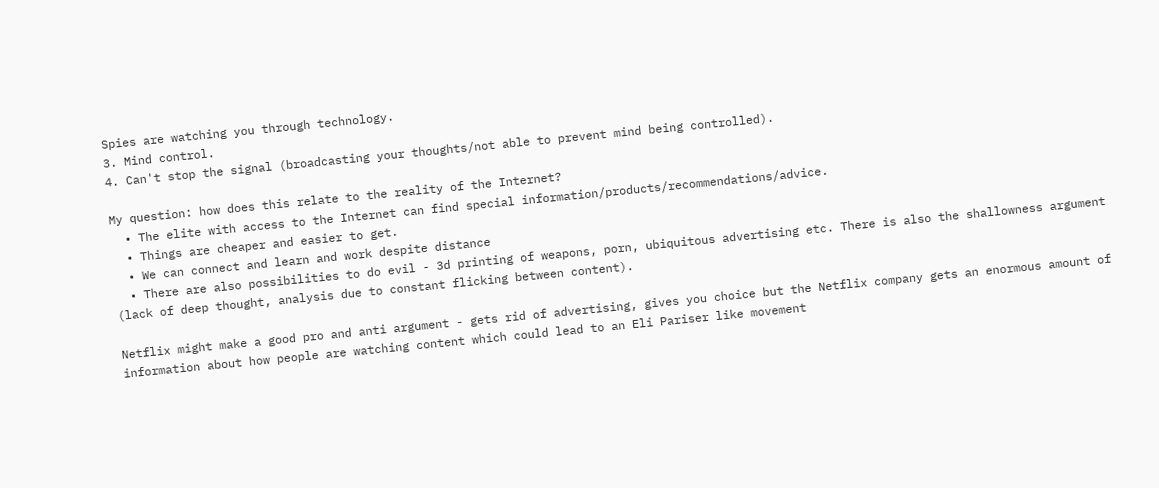Spies are watching you through technology.
3. Mind control.
4. Can't stop the signal (broadcasting your thoughts/not able to prevent mind being controlled).

My question: how does this relate to the reality of the Internet?
  • The elite with access to the Internet can find special information/products/recommendations/advice.
  • Things are cheaper and easier to get.
  • We can connect and learn and work despite distance
  • There are also possibilities to do evil - 3d printing of weapons, porn, ubiquitous advertising etc. There is also the shallowness argument (lack of deep thought, analysis due to constant flicking between content).

Netflix might make a good pro and anti argument - gets rid of advertising, gives you choice but the Netflix company gets an enormous amount of information about how people are watching content which could lead to an Eli Pariser like movement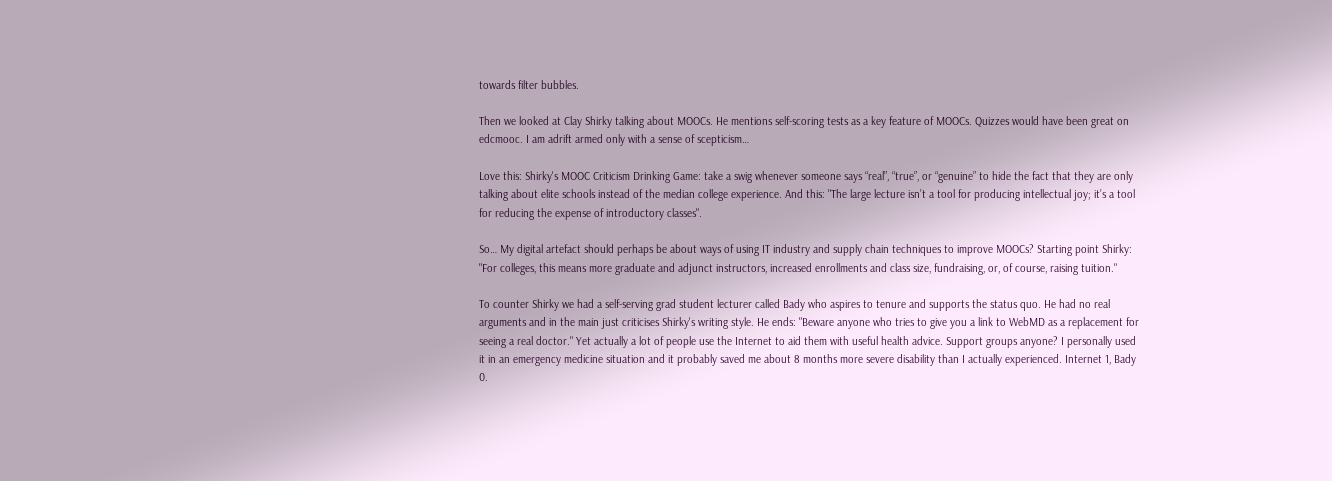towards filter bubbles.

Then we looked at Clay Shirky talking about MOOCs. He mentions self-scoring tests as a key feature of MOOCs. Quizzes would have been great on edcmooc. I am adrift armed only with a sense of scepticism…

Love this: Shirky's MOOC Criticism Drinking Game: take a swig whenever someone says “real”, “true”, or “genuine” to hide the fact that they are only talking about elite schools instead of the median college experience. And this: "The large lecture isn’t a tool for producing intellectual joy; it’s a tool for reducing the expense of introductory classes".

So… My digital artefact should perhaps be about ways of using IT industry and supply chain techniques to improve MOOCs? Starting point Shirky: "For colleges, this means more graduate and adjunct instructors, increased enrollments and class size, fundraising, or, of course, raising tuition."

To counter Shirky we had a self-serving grad student lecturer called Bady who aspires to tenure and supports the status quo. He had no real arguments and in the main just criticises Shirky's writing style. He ends: "Beware anyone who tries to give you a link to WebMD as a replacement for seeing a real doctor." Yet actually a lot of people use the Internet to aid them with useful health advice. Support groups anyone? I personally used it in an emergency medicine situation and it probably saved me about 8 months more severe disability than I actually experienced. Internet 1, Bady 0.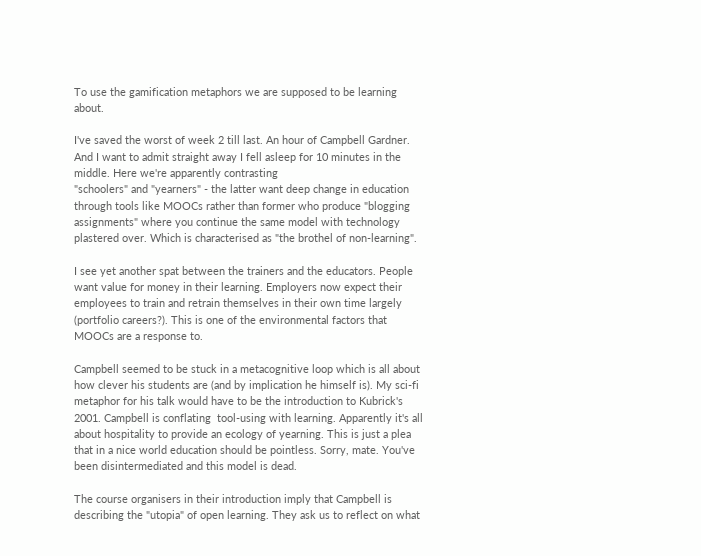To use the gamification metaphors we are supposed to be learning about.

I've saved the worst of week 2 till last. An hour of Campbell Gardner. And I want to admit straight away I fell asleep for 10 minutes in the middle. Here we're apparently contrasting
"schoolers" and "yearners" - the latter want deep change in education through tools like MOOCs rather than former who produce "blogging assignments" where you continue the same model with technology plastered over. Which is characterised as "the brothel of non-learning".

I see yet another spat between the trainers and the educators. People want value for money in their learning. Employers now expect their employees to train and retrain themselves in their own time largely (portfolio careers?). This is one of the environmental factors that MOOCs are a response to.

Campbell seemed to be stuck in a metacognitive loop which is all about how clever his students are (and by implication he himself is). My sci-fi metaphor for his talk would have to be the introduction to Kubrick's 2001. Campbell is conflating  tool-using with learning. Apparently it's all about hospitality to provide an ecology of yearning. This is just a plea that in a nice world education should be pointless. Sorry, mate. You've been disintermediated and this model is dead.

The course organisers in their introduction imply that Campbell is describing the "utopia" of open learning. They ask us to reflect on what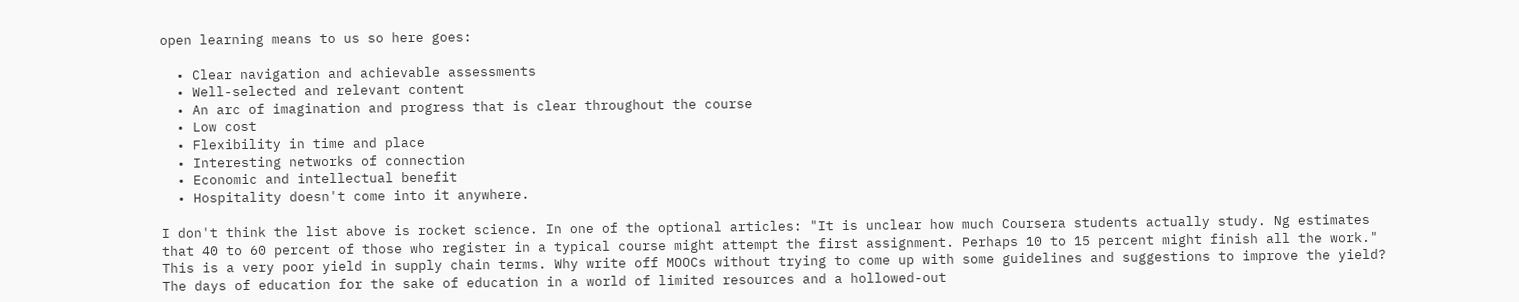open learning means to us so here goes:

  • Clear navigation and achievable assessments
  • Well-selected and relevant content
  • An arc of imagination and progress that is clear throughout the course
  • Low cost
  • Flexibility in time and place
  • Interesting networks of connection
  • Economic and intellectual benefit
  • Hospitality doesn't come into it anywhere.

I don't think the list above is rocket science. In one of the optional articles: "It is unclear how much Coursera students actually study. Ng estimates that 40 to 60 percent of those who register in a typical course might attempt the first assignment. Perhaps 10 to 15 percent might finish all the work." This is a very poor yield in supply chain terms. Why write off MOOCs without trying to come up with some guidelines and suggestions to improve the yield? The days of education for the sake of education in a world of limited resources and a hollowed-out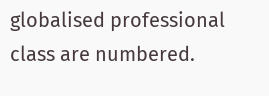globalised professional class are numbered.